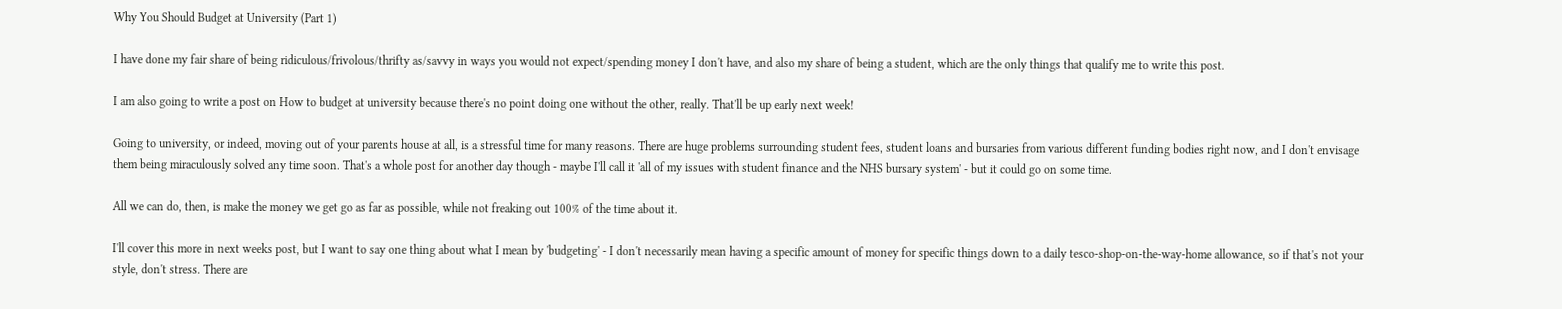Why You Should Budget at University (Part 1)

I have done my fair share of being ridiculous/frivolous/thrifty as/savvy in ways you would not expect/spending money I don't have, and also my share of being a student, which are the only things that qualify me to write this post.

I am also going to write a post on How to budget at university because there's no point doing one without the other, really. That'll be up early next week!

Going to university, or indeed, moving out of your parents house at all, is a stressful time for many reasons. There are huge problems surrounding student fees, student loans and bursaries from various different funding bodies right now, and I don't envisage them being miraculously solved any time soon. That's a whole post for another day though - maybe I'll call it 'all of my issues with student finance and the NHS bursary system' - but it could go on some time.

All we can do, then, is make the money we get go as far as possible, while not freaking out 100% of the time about it.

I'll cover this more in next weeks post, but I want to say one thing about what I mean by 'budgeting' - I don't necessarily mean having a specific amount of money for specific things down to a daily tesco-shop-on-the-way-home allowance, so if that's not your style, don't stress. There are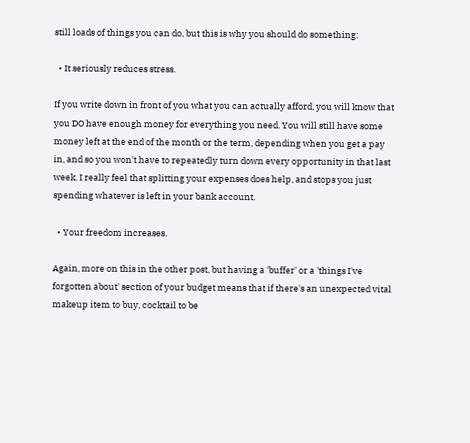still loads of things you can do, but this is why you should do something:

  • It seriously reduces stress.

If you write down in front of you what you can actually afford, you will know that you DO have enough money for everything you need. You will still have some money left at the end of the month or the term, depending when you get a pay in, and so you won't have to repeatedly turn down every opportunity in that last week. I really feel that splitting your expenses does help, and stops you just spending whatever is left in your bank account.

  • Your freedom increases.

Again, more on this in the other post, but having a 'buffer' or a 'things I've forgotten about' section of your budget means that if there's an unexpected vital makeup item to buy, cocktail to be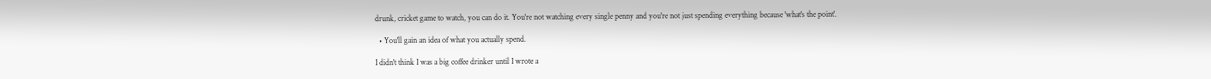drunk, cricket game to watch, you can do it. You're not watching every single penny and you're not just spending everything because 'what's the point'.

  • You'll gain an idea of what you actually spend.

I didn't think I was a big coffee drinker until I wrote a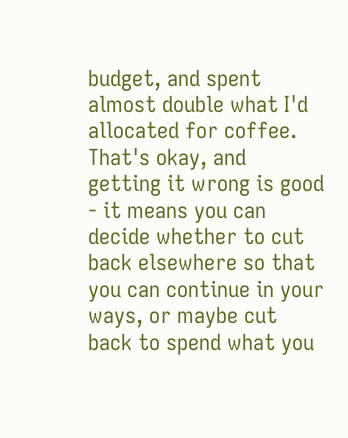budget, and spent almost double what I'd allocated for coffee. That's okay, and getting it wrong is good - it means you can decide whether to cut back elsewhere so that you can continue in your ways, or maybe cut back to spend what you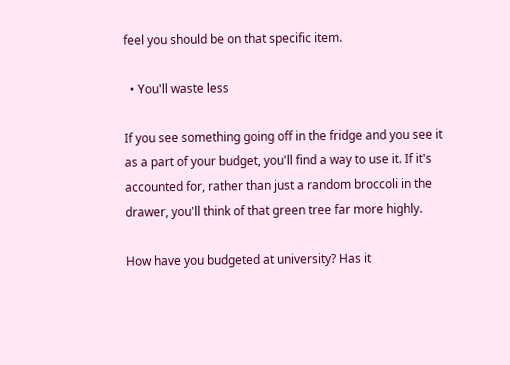feel you should be on that specific item.

  • You'll waste less

If you see something going off in the fridge and you see it as a part of your budget, you'll find a way to use it. If it's accounted for, rather than just a random broccoli in the drawer, you'll think of that green tree far more highly.

How have you budgeted at university? Has it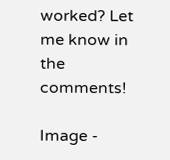worked? Let me know in the comments!

Image -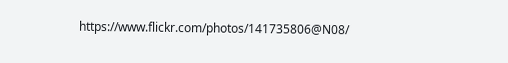https://www.flickr.com/photos/141735806@N08/